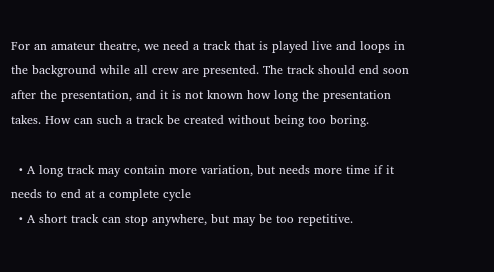For an amateur theatre, we need a track that is played live and loops in the background while all crew are presented. The track should end soon after the presentation, and it is not known how long the presentation takes. How can such a track be created without being too boring.

  • A long track may contain more variation, but needs more time if it needs to end at a complete cycle
  • A short track can stop anywhere, but may be too repetitive.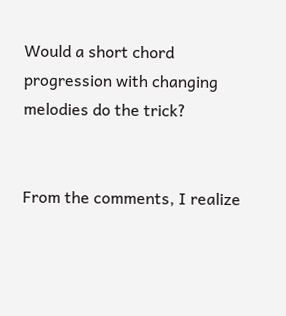Would a short chord progression with changing melodies do the trick?


From the comments, I realize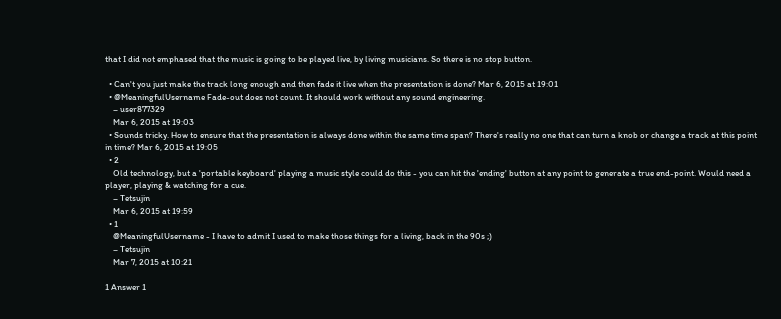that I did not emphased that the music is going to be played live, by living musicians. So there is no stop button.

  • Can't you just make the track long enough and then fade it live when the presentation is done? Mar 6, 2015 at 19:01
  • @MeaningfulUsername Fade-out does not count. It should work without any sound engineering.
    – user877329
    Mar 6, 2015 at 19:03
  • Sounds tricky. How to ensure that the presentation is always done within the same time span? There's really no one that can turn a knob or change a track at this point in time? Mar 6, 2015 at 19:05
  • 2
    Old technology, but a 'portable keyboard' playing a music style could do this - you can hit the 'ending' button at any point to generate a true end-point. Would need a player, playing & watching for a cue.
    – Tetsujin
    Mar 6, 2015 at 19:59
  • 1
    @MeaningfulUsername - I have to admit I used to make those things for a living, back in the 90s ;)
    – Tetsujin
    Mar 7, 2015 at 10:21

1 Answer 1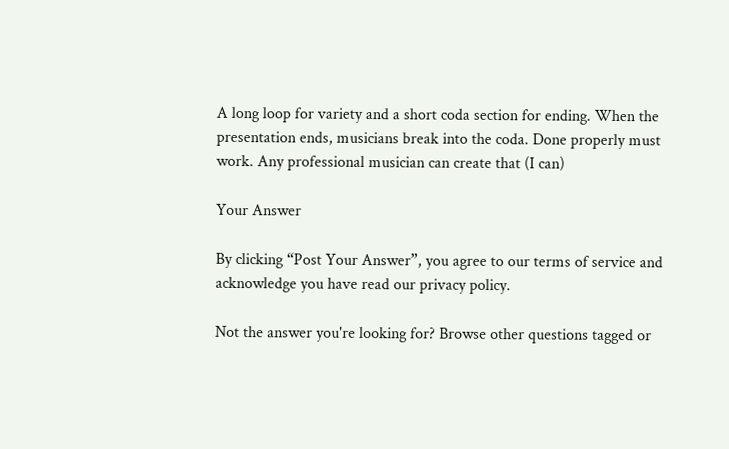A long loop for variety and a short coda section for ending. When the presentation ends, musicians break into the coda. Done properly must work. Any professional musician can create that (I can)

Your Answer

By clicking “Post Your Answer”, you agree to our terms of service and acknowledge you have read our privacy policy.

Not the answer you're looking for? Browse other questions tagged or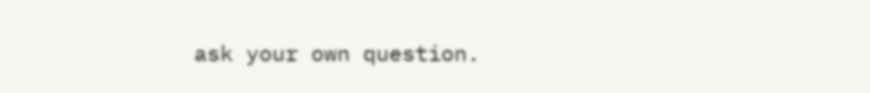ask your own question.